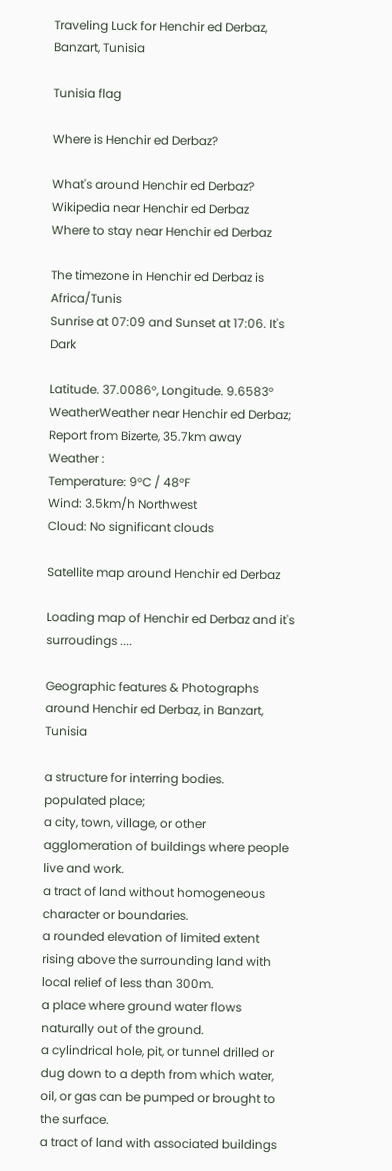Traveling Luck for Henchir ed Derbaz, Banzart, Tunisia

Tunisia flag

Where is Henchir ed Derbaz?

What's around Henchir ed Derbaz?
Wikipedia near Henchir ed Derbaz
Where to stay near Henchir ed Derbaz

The timezone in Henchir ed Derbaz is Africa/Tunis
Sunrise at 07:09 and Sunset at 17:06. It's Dark

Latitude. 37.0086°, Longitude. 9.6583°
WeatherWeather near Henchir ed Derbaz; Report from Bizerte, 35.7km away
Weather :
Temperature: 9°C / 48°F
Wind: 3.5km/h Northwest
Cloud: No significant clouds

Satellite map around Henchir ed Derbaz

Loading map of Henchir ed Derbaz and it's surroudings ....

Geographic features & Photographs around Henchir ed Derbaz, in Banzart, Tunisia

a structure for interring bodies.
populated place;
a city, town, village, or other agglomeration of buildings where people live and work.
a tract of land without homogeneous character or boundaries.
a rounded elevation of limited extent rising above the surrounding land with local relief of less than 300m.
a place where ground water flows naturally out of the ground.
a cylindrical hole, pit, or tunnel drilled or dug down to a depth from which water, oil, or gas can be pumped or brought to the surface.
a tract of land with associated buildings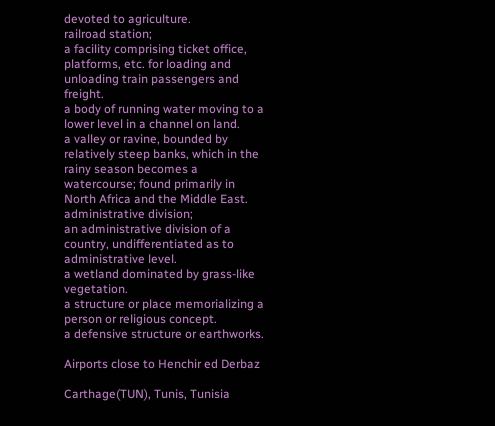devoted to agriculture.
railroad station;
a facility comprising ticket office, platforms, etc. for loading and unloading train passengers and freight.
a body of running water moving to a lower level in a channel on land.
a valley or ravine, bounded by relatively steep banks, which in the rainy season becomes a watercourse; found primarily in North Africa and the Middle East.
administrative division;
an administrative division of a country, undifferentiated as to administrative level.
a wetland dominated by grass-like vegetation.
a structure or place memorializing a person or religious concept.
a defensive structure or earthworks.

Airports close to Henchir ed Derbaz

Carthage(TUN), Tunis, Tunisia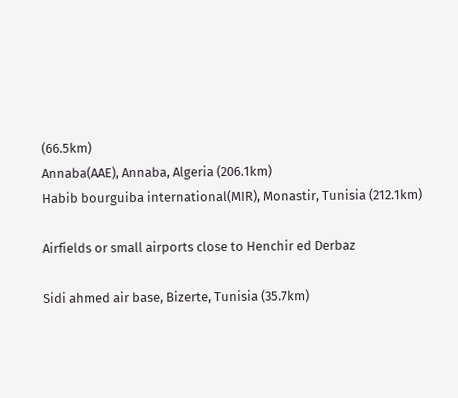(66.5km)
Annaba(AAE), Annaba, Algeria (206.1km)
Habib bourguiba international(MIR), Monastir, Tunisia (212.1km)

Airfields or small airports close to Henchir ed Derbaz

Sidi ahmed air base, Bizerte, Tunisia (35.7km)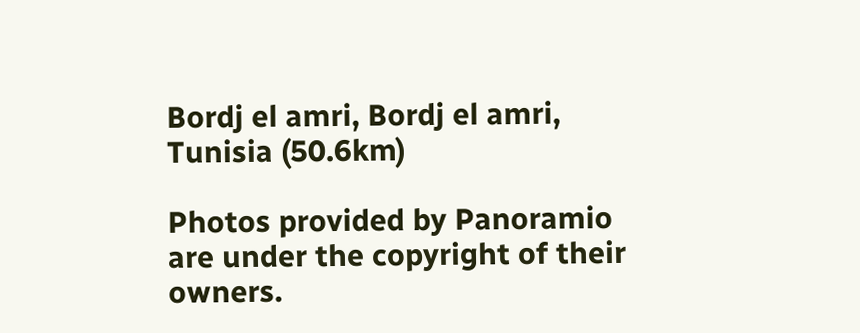Bordj el amri, Bordj el amri, Tunisia (50.6km)

Photos provided by Panoramio are under the copyright of their owners.